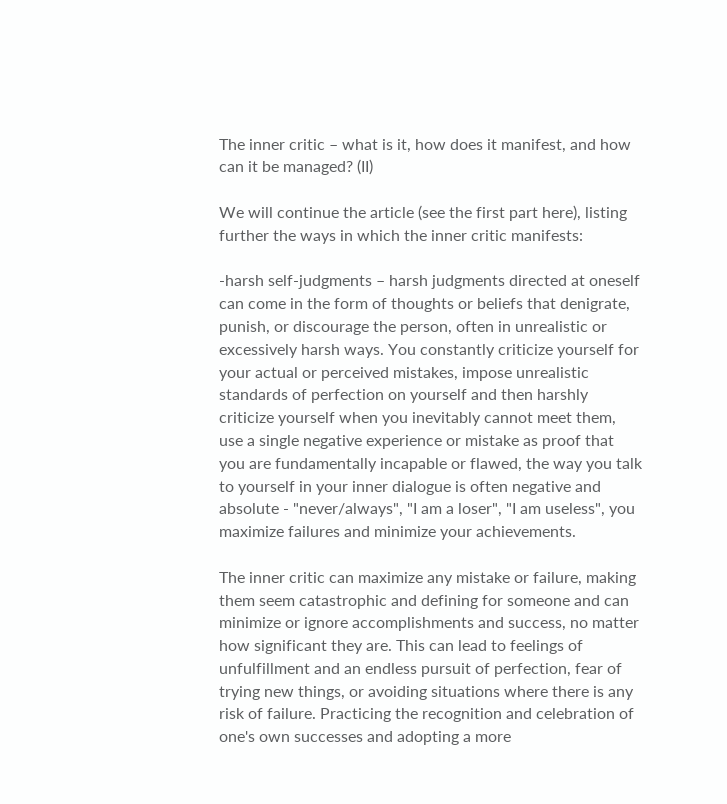The inner critic – what is it, how does it manifest, and how can it be managed? (II)

We will continue the article (see the first part here), listing further the ways in which the inner critic manifests:

-harsh self-judgments – harsh judgments directed at oneself can come in the form of thoughts or beliefs that denigrate, punish, or discourage the person, often in unrealistic or excessively harsh ways. You constantly criticize yourself for your actual or perceived mistakes, impose unrealistic standards of perfection on yourself and then harshly criticize yourself when you inevitably cannot meet them, use a single negative experience or mistake as proof that you are fundamentally incapable or flawed, the way you talk to yourself in your inner dialogue is often negative and absolute - "never/always", "I am a loser", "I am useless", you maximize failures and minimize your achievements.

The inner critic can maximize any mistake or failure, making them seem catastrophic and defining for someone and can minimize or ignore accomplishments and success, no matter how significant they are. This can lead to feelings of unfulfillment and an endless pursuit of perfection, fear of trying new things, or avoiding situations where there is any risk of failure. Practicing the recognition and celebration of one's own successes and adopting a more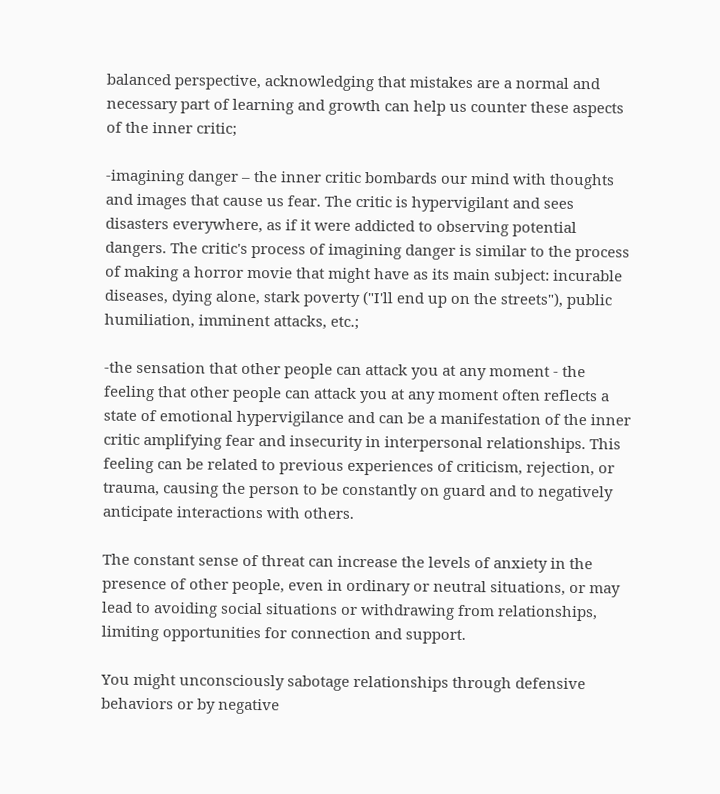balanced perspective, acknowledging that mistakes are a normal and necessary part of learning and growth can help us counter these aspects of the inner critic;

-imagining danger – the inner critic bombards our mind with thoughts and images that cause us fear. The critic is hypervigilant and sees disasters everywhere, as if it were addicted to observing potential dangers. The critic's process of imagining danger is similar to the process of making a horror movie that might have as its main subject: incurable diseases, dying alone, stark poverty ("I'll end up on the streets"), public humiliation, imminent attacks, etc.;

-the sensation that other people can attack you at any moment - the feeling that other people can attack you at any moment often reflects a state of emotional hypervigilance and can be a manifestation of the inner critic amplifying fear and insecurity in interpersonal relationships. This feeling can be related to previous experiences of criticism, rejection, or trauma, causing the person to be constantly on guard and to negatively anticipate interactions with others.

The constant sense of threat can increase the levels of anxiety in the presence of other people, even in ordinary or neutral situations, or may lead to avoiding social situations or withdrawing from relationships, limiting opportunities for connection and support.

You might unconsciously sabotage relationships through defensive behaviors or by negative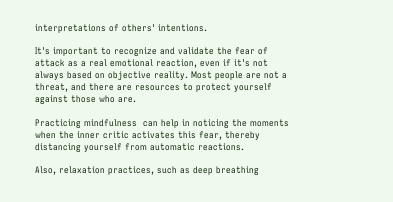interpretations of others' intentions.

It's important to recognize and validate the fear of attack as a real emotional reaction, even if it's not always based on objective reality. Most people are not a threat, and there are resources to protect yourself against those who are.

Practicing mindfulness  can help in noticing the moments when the inner critic activates this fear, thereby distancing yourself from automatic reactions.

Also, relaxation practices, such as deep breathing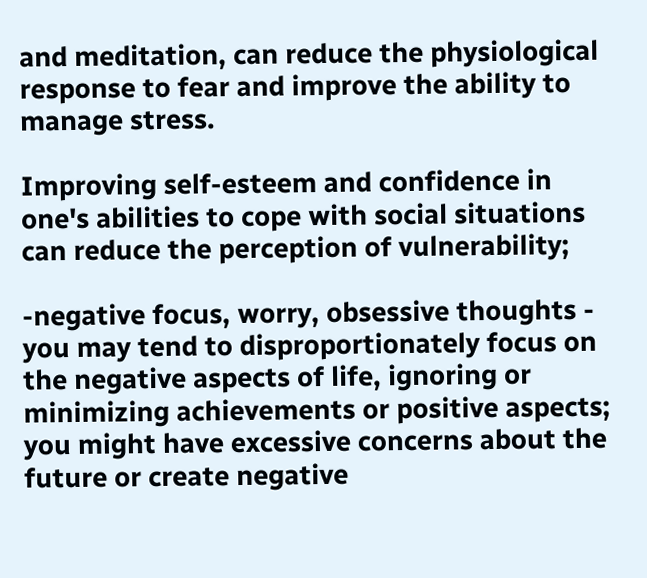and meditation, can reduce the physiological response to fear and improve the ability to manage stress.

Improving self-esteem and confidence in one's abilities to cope with social situations can reduce the perception of vulnerability;

-negative focus, worry, obsessive thoughts - you may tend to disproportionately focus on the negative aspects of life, ignoring or minimizing achievements or positive aspects; you might have excessive concerns about the future or create negative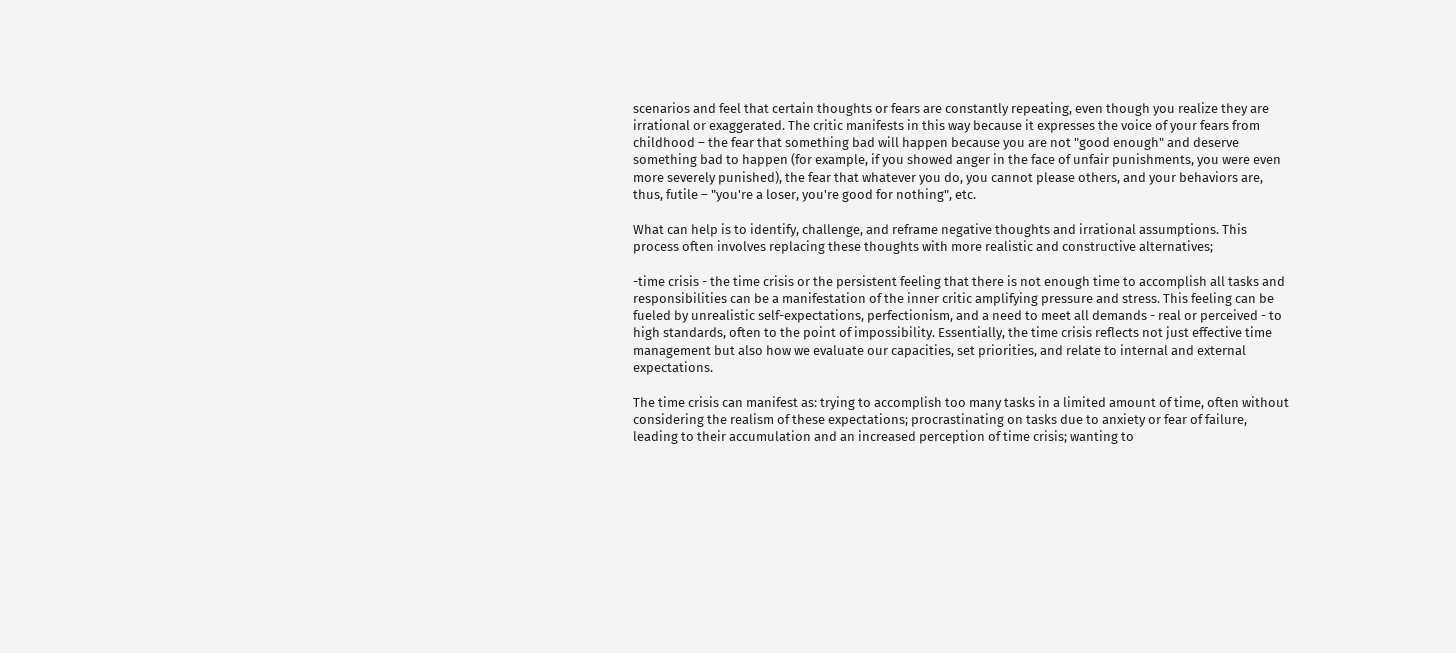scenarios and feel that certain thoughts or fears are constantly repeating, even though you realize they are irrational or exaggerated. The critic manifests in this way because it expresses the voice of your fears from childhood – the fear that something bad will happen because you are not "good enough" and deserve something bad to happen (for example, if you showed anger in the face of unfair punishments, you were even more severely punished), the fear that whatever you do, you cannot please others, and your behaviors are, thus, futile – "you're a loser, you're good for nothing", etc.

What can help is to identify, challenge, and reframe negative thoughts and irrational assumptions. This process often involves replacing these thoughts with more realistic and constructive alternatives;

-time crisis - the time crisis or the persistent feeling that there is not enough time to accomplish all tasks and responsibilities can be a manifestation of the inner critic amplifying pressure and stress. This feeling can be fueled by unrealistic self-expectations, perfectionism, and a need to meet all demands - real or perceived - to high standards, often to the point of impossibility. Essentially, the time crisis reflects not just effective time management but also how we evaluate our capacities, set priorities, and relate to internal and external expectations.

The time crisis can manifest as: trying to accomplish too many tasks in a limited amount of time, often without considering the realism of these expectations; procrastinating on tasks due to anxiety or fear of failure, leading to their accumulation and an increased perception of time crisis; wanting to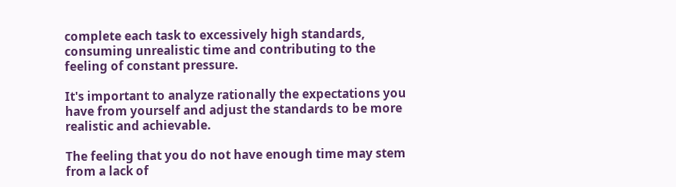complete each task to excessively high standards, consuming unrealistic time and contributing to the feeling of constant pressure.

It's important to analyze rationally the expectations you have from yourself and adjust the standards to be more realistic and achievable.

The feeling that you do not have enough time may stem from a lack of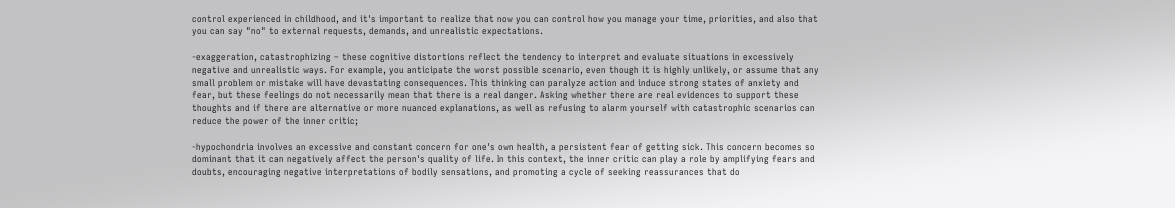control experienced in childhood, and it's important to realize that now you can control how you manage your time, priorities, and also that you can say "no" to external requests, demands, and unrealistic expectations.

-exaggeration, catastrophizing – these cognitive distortions reflect the tendency to interpret and evaluate situations in excessively negative and unrealistic ways. For example, you anticipate the worst possible scenario, even though it is highly unlikely, or assume that any small problem or mistake will have devastating consequences. This thinking can paralyze action and induce strong states of anxiety and fear, but these feelings do not necessarily mean that there is a real danger. Asking whether there are real evidences to support these thoughts and if there are alternative or more nuanced explanations, as well as refusing to alarm yourself with catastrophic scenarios can reduce the power of the inner critic;

-hypochondria involves an excessive and constant concern for one's own health, a persistent fear of getting sick. This concern becomes so dominant that it can negatively affect the person's quality of life. In this context, the inner critic can play a role by amplifying fears and doubts, encouraging negative interpretations of bodily sensations, and promoting a cycle of seeking reassurances that do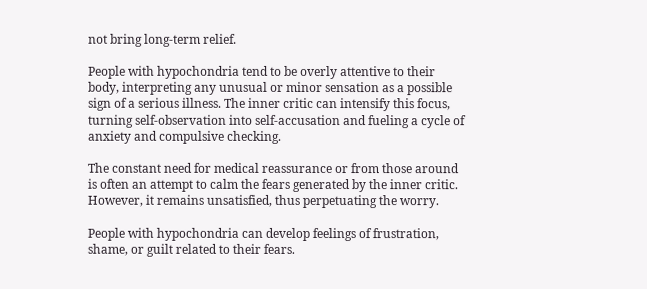not bring long-term relief.

People with hypochondria tend to be overly attentive to their body, interpreting any unusual or minor sensation as a possible sign of a serious illness. The inner critic can intensify this focus, turning self-observation into self-accusation and fueling a cycle of anxiety and compulsive checking.

The constant need for medical reassurance or from those around is often an attempt to calm the fears generated by the inner critic. However, it remains unsatisfied, thus perpetuating the worry.

People with hypochondria can develop feelings of frustration, shame, or guilt related to their fears.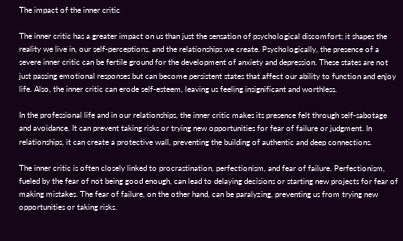The impact of the inner critic

The inner critic has a greater impact on us than just the sensation of psychological discomfort; it shapes the reality we live in, our self-perceptions, and the relationships we create. Psychologically, the presence of a severe inner critic can be fertile ground for the development of anxiety and depression. These states are not just passing emotional responses but can become persistent states that affect our ability to function and enjoy life. Also, the inner critic can erode self-esteem, leaving us feeling insignificant and worthless.

In the professional life and in our relationships, the inner critic makes its presence felt through self-sabotage and avoidance. It can prevent taking risks or trying new opportunities for fear of failure or judgment. In relationships, it can create a protective wall, preventing the building of authentic and deep connections.

The inner critic is often closely linked to procrastination, perfectionism, and fear of failure. Perfectionism, fueled by the fear of not being good enough, can lead to delaying decisions or starting new projects for fear of making mistakes. The fear of failure, on the other hand, can be paralyzing, preventing us from trying new opportunities or taking risks.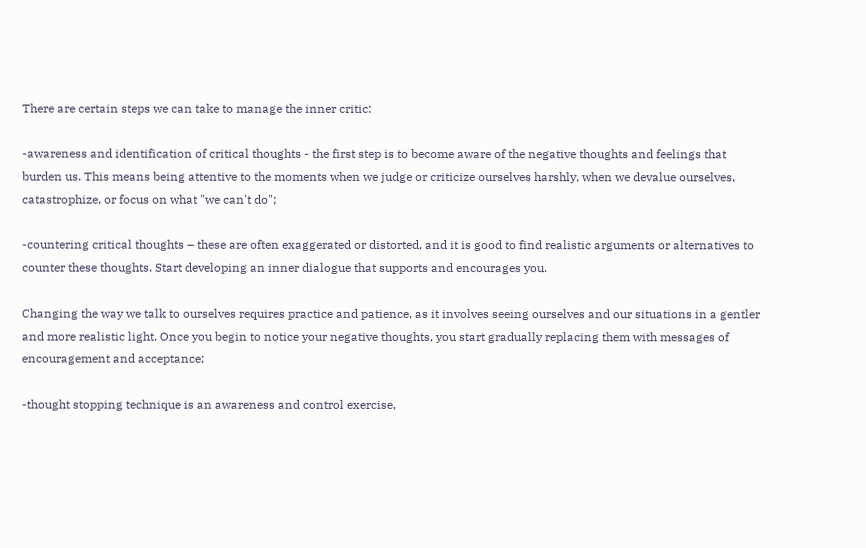There are certain steps we can take to manage the inner critic:

-awareness and identification of critical thoughts - the first step is to become aware of the negative thoughts and feelings that burden us. This means being attentive to the moments when we judge or criticize ourselves harshly, when we devalue ourselves, catastrophize, or focus on what "we can't do";

-countering critical thoughts – these are often exaggerated or distorted, and it is good to find realistic arguments or alternatives to counter these thoughts. Start developing an inner dialogue that supports and encourages you.

Changing the way we talk to ourselves requires practice and patience, as it involves seeing ourselves and our situations in a gentler and more realistic light. Once you begin to notice your negative thoughts, you start gradually replacing them with messages of encouragement and acceptance;

-thought stopping technique is an awareness and control exercise,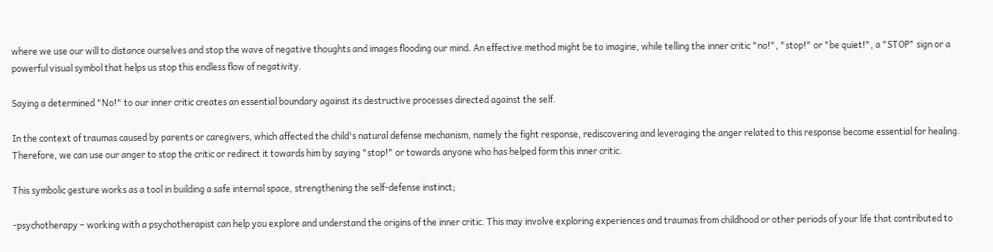where we use our will to distance ourselves and stop the wave of negative thoughts and images flooding our mind. An effective method might be to imagine, while telling the inner critic "no!", "stop!" or "be quiet!", a "STOP" sign or a powerful visual symbol that helps us stop this endless flow of negativity.

Saying a determined "No!" to our inner critic creates an essential boundary against its destructive processes directed against the self.

In the context of traumas caused by parents or caregivers, which affected the child's natural defense mechanism, namely the fight response, rediscovering and leveraging the anger related to this response become essential for healing. Therefore, we can use our anger to stop the critic or redirect it towards him by saying "stop!" or towards anyone who has helped form this inner critic.

This symbolic gesture works as a tool in building a safe internal space, strengthening the self-defense instinct;

-psychotherapy – working with a psychotherapist can help you explore and understand the origins of the inner critic. This may involve exploring experiences and traumas from childhood or other periods of your life that contributed to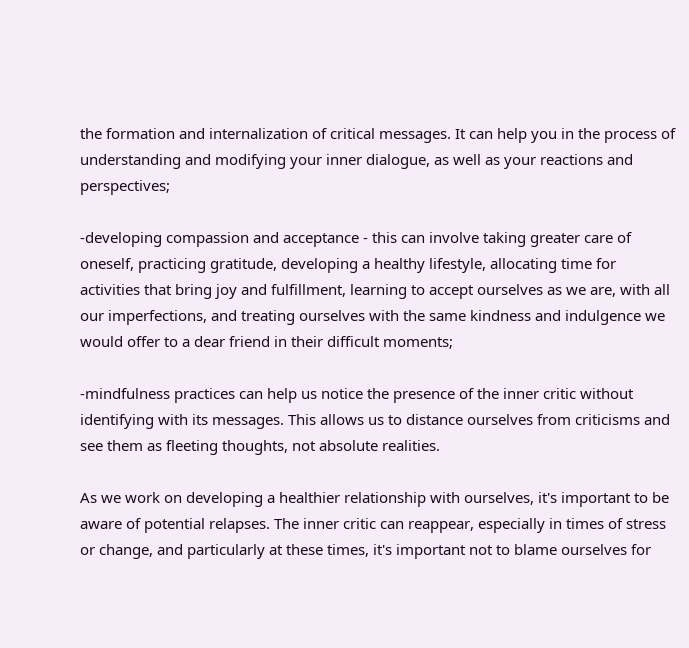the formation and internalization of critical messages. It can help you in the process of understanding and modifying your inner dialogue, as well as your reactions and perspectives;

-developing compassion and acceptance - this can involve taking greater care of oneself, practicing gratitude, developing a healthy lifestyle, allocating time for activities that bring joy and fulfillment, learning to accept ourselves as we are, with all our imperfections, and treating ourselves with the same kindness and indulgence we would offer to a dear friend in their difficult moments;

-mindfulness practices can help us notice the presence of the inner critic without identifying with its messages. This allows us to distance ourselves from criticisms and see them as fleeting thoughts, not absolute realities.

As we work on developing a healthier relationship with ourselves, it's important to be aware of potential relapses. The inner critic can reappear, especially in times of stress or change, and particularly at these times, it's important not to blame ourselves for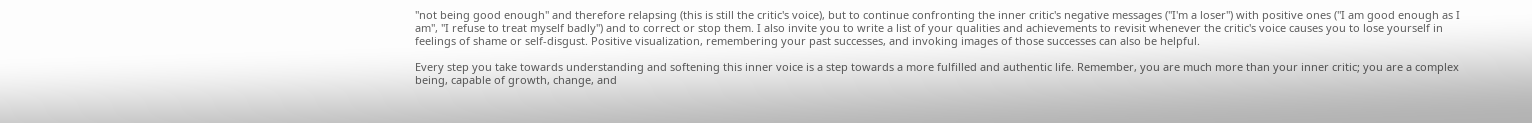"not being good enough" and therefore relapsing (this is still the critic's voice), but to continue confronting the inner critic's negative messages ("I'm a loser") with positive ones ("I am good enough as I am", "I refuse to treat myself badly") and to correct or stop them. I also invite you to write a list of your qualities and achievements to revisit whenever the critic's voice causes you to lose yourself in feelings of shame or self-disgust. Positive visualization, remembering your past successes, and invoking images of those successes can also be helpful.

Every step you take towards understanding and softening this inner voice is a step towards a more fulfilled and authentic life. Remember, you are much more than your inner critic; you are a complex being, capable of growth, change, and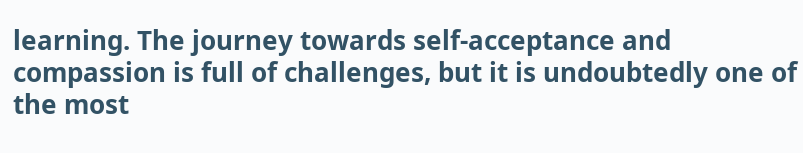learning. The journey towards self-acceptance and compassion is full of challenges, but it is undoubtedly one of the most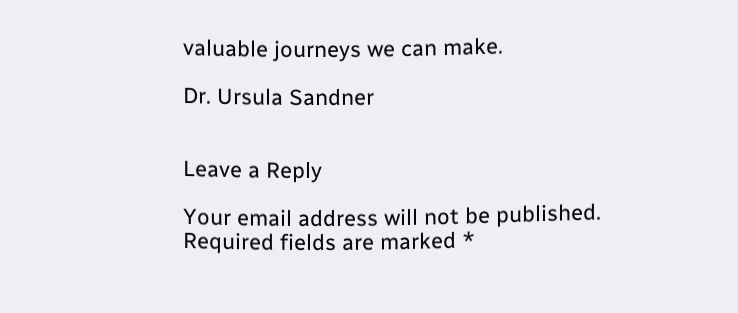valuable journeys we can make.

Dr. Ursula Sandner


Leave a Reply

Your email address will not be published. Required fields are marked *